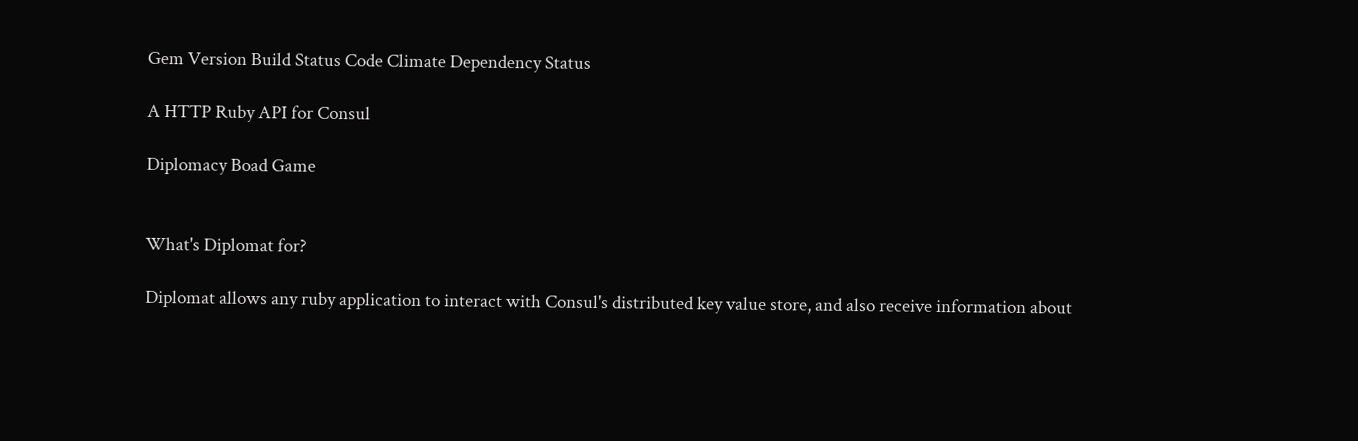Gem Version Build Status Code Climate Dependency Status

A HTTP Ruby API for Consul

Diplomacy Boad Game


What's Diplomat for?

Diplomat allows any ruby application to interact with Consul's distributed key value store, and also receive information about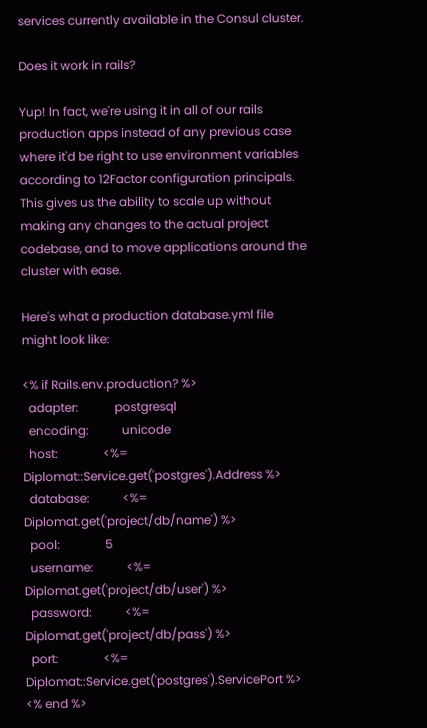services currently available in the Consul cluster.

Does it work in rails?

Yup! In fact, we're using it in all of our rails production apps instead of any previous case where it'd be right to use environment variables according to 12Factor configuration principals. This gives us the ability to scale up without making any changes to the actual project codebase, and to move applications around the cluster with ease.

Here's what a production database.yml file might look like:

<% if Rails.env.production? %>
  adapter:            postgresql
  encoding:           unicode
  host:               <%= Diplomat::Service.get('postgres').Address %>
  database:           <%= Diplomat.get('project/db/name') %>
  pool:               5
  username:           <%= Diplomat.get('project/db/user') %>
  password:           <%= Diplomat.get('project/db/pass') %>
  port:               <%= Diplomat::Service.get('postgres').ServicePort %>
<% end %>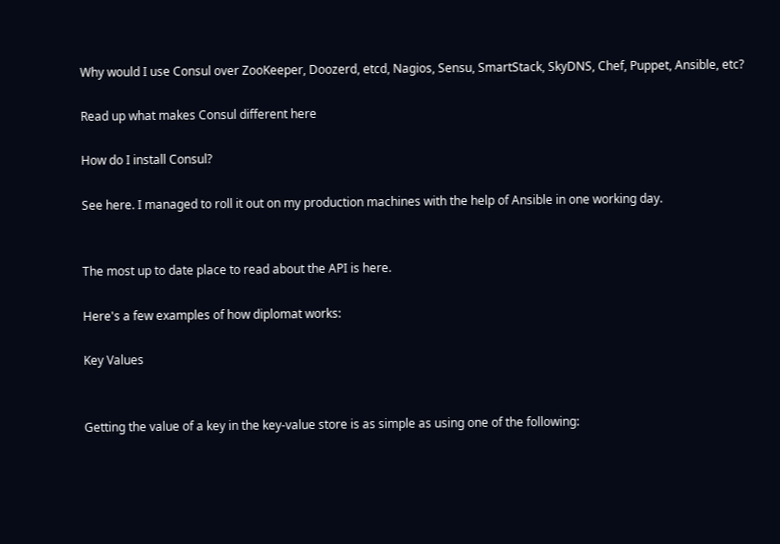Why would I use Consul over ZooKeeper, Doozerd, etcd, Nagios, Sensu, SmartStack, SkyDNS, Chef, Puppet, Ansible, etc?

Read up what makes Consul different here

How do I install Consul?

See here. I managed to roll it out on my production machines with the help of Ansible in one working day.


The most up to date place to read about the API is here.

Here's a few examples of how diplomat works:

Key Values


Getting the value of a key in the key-value store is as simple as using one of the following: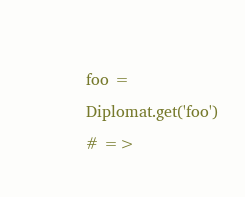foo = Diplomat.get('foo')
# =>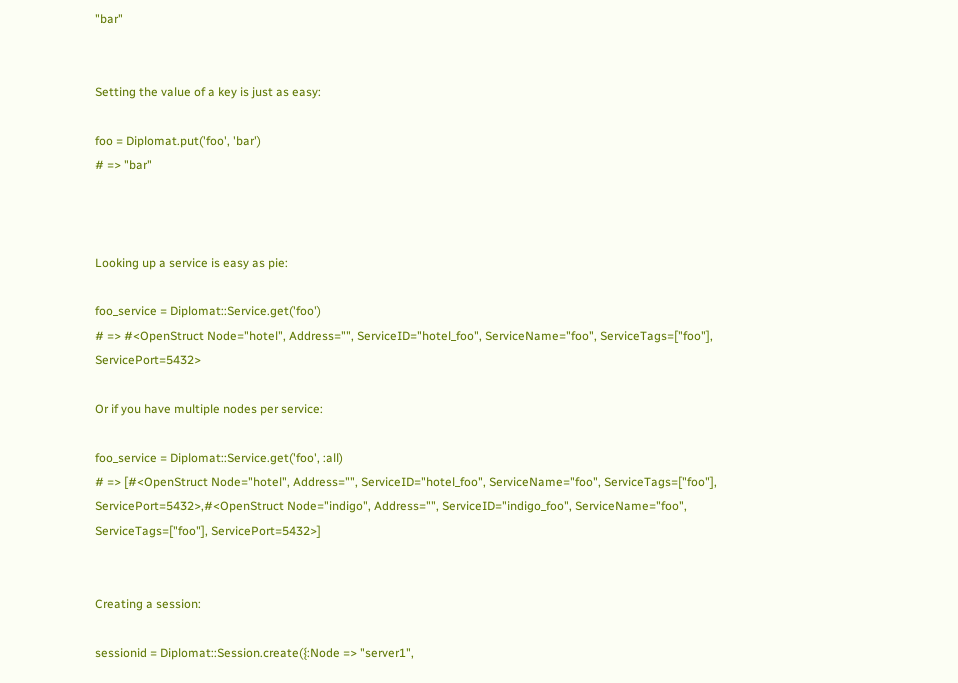"bar"


Setting the value of a key is just as easy:

foo = Diplomat.put('foo', 'bar')
# => "bar"



Looking up a service is easy as pie:

foo_service = Diplomat::Service.get('foo')
# => #<OpenStruct Node="hotel", Address="", ServiceID="hotel_foo", ServiceName="foo", ServiceTags=["foo"], ServicePort=5432>

Or if you have multiple nodes per service:

foo_service = Diplomat::Service.get('foo', :all)
# => [#<OpenStruct Node="hotel", Address="", ServiceID="hotel_foo", ServiceName="foo", ServiceTags=["foo"], ServicePort=5432>,#<OpenStruct Node="indigo", Address="", ServiceID="indigo_foo", ServiceName="foo", ServiceTags=["foo"], ServicePort=5432>]


Creating a session:

sessionid = Diplomat::Session.create({:Node => "server1",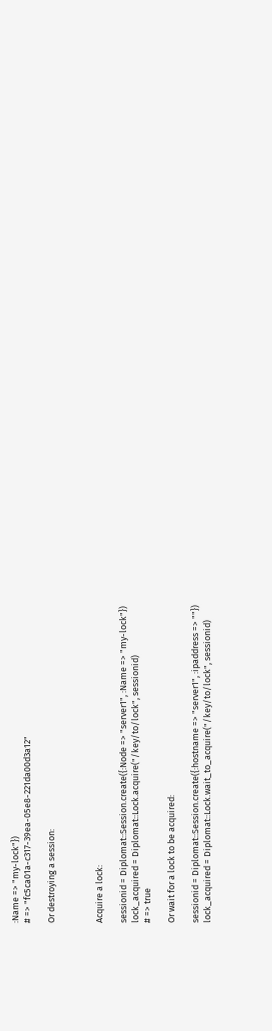:Name => "my-lock"})
# => "fc5ca01a-c317-39ea-05e8-221da00d3a12"

Or destroying a session:



Acquire a lock:

sessionid = Diplomat::Session.create({:Node => "server1", :Name => "my-lock"})
lock_acquired = Diplomat::Lock.acquire("/key/to/lock", sessionid)
# => true

Or wait for a lock to be acquired:

sessionid = Diplomat::Session.create({:hostname => "server1", :ipaddress => ""})
lock_acquired = Diplomat::Lock.wait_to_acquire("/key/to/lock", sessionid)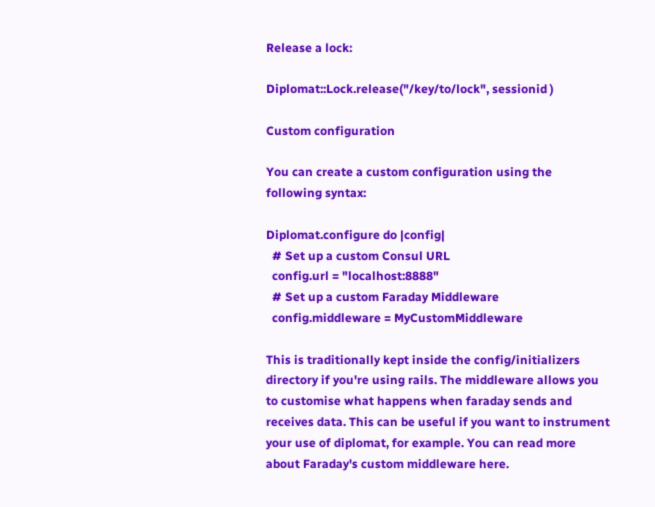Release a lock:

Diplomat::Lock.release("/key/to/lock", sessionid )

Custom configuration

You can create a custom configuration using the following syntax:

Diplomat.configure do |config|
  # Set up a custom Consul URL
  config.url = "localhost:8888"
  # Set up a custom Faraday Middleware
  config.middleware = MyCustomMiddleware

This is traditionally kept inside the config/initializers directory if you're using rails. The middleware allows you to customise what happens when faraday sends and receives data. This can be useful if you want to instrument your use of diplomat, for example. You can read more about Faraday's custom middleware here.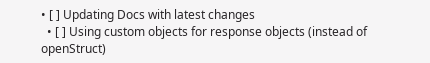• [ ] Updating Docs with latest changes
  • [ ] Using custom objects for response objects (instead of openStruct)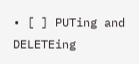• [ ] PUTing and DELETEing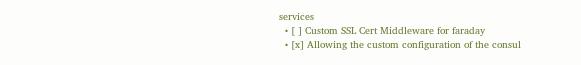services
  • [ ] Custom SSL Cert Middleware for faraday
  • [x] Allowing the custom configuration of the consul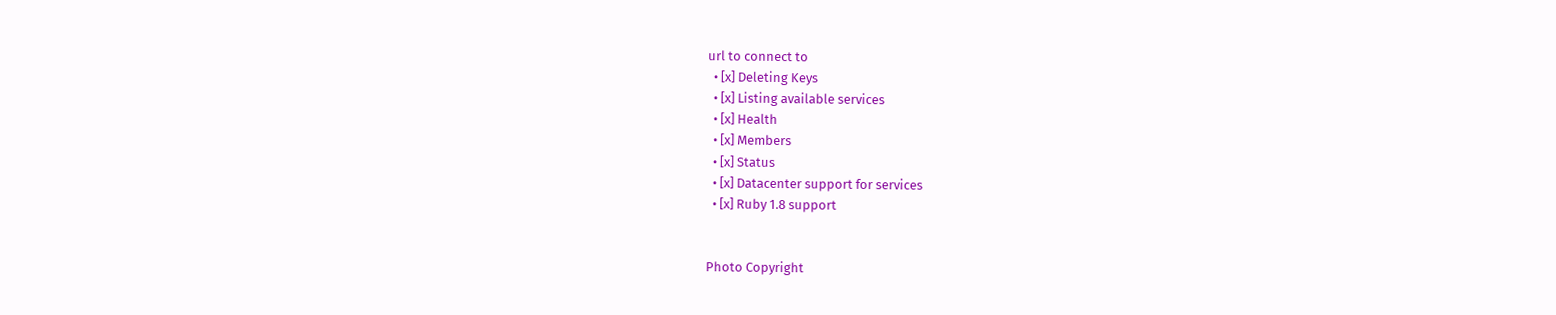url to connect to
  • [x] Deleting Keys
  • [x] Listing available services
  • [x] Health
  • [x] Members
  • [x] Status
  • [x] Datacenter support for services
  • [x] Ruby 1.8 support


Photo Copyright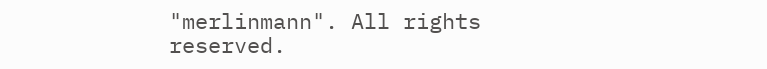"merlinmann". All rights reserved.